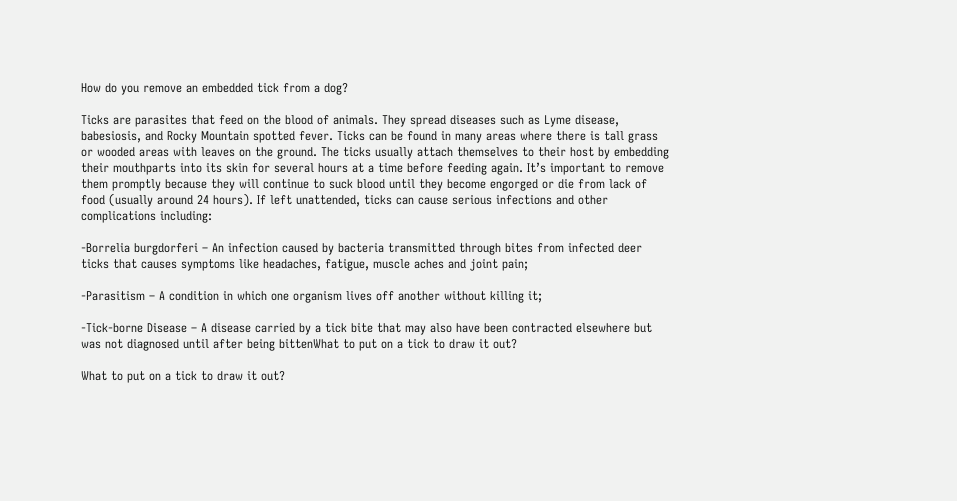How do you remove an embedded tick from a dog?

Ticks are parasites that feed on the blood of animals. They spread diseases such as Lyme disease, babesiosis, and Rocky Mountain spotted fever. Ticks can be found in many areas where there is tall grass or wooded areas with leaves on the ground. The ticks usually attach themselves to their host by embedding their mouthparts into its skin for several hours at a time before feeding again. It’s important to remove them promptly because they will continue to suck blood until they become engorged or die from lack of food (usually around 24 hours). If left unattended, ticks can cause serious infections and other complications including:

-Borrelia burgdorferi – An infection caused by bacteria transmitted through bites from infected deer ticks that causes symptoms like headaches, fatigue, muscle aches and joint pain;

-Parasitism – A condition in which one organism lives off another without killing it;

-Tick-borne Disease – A disease carried by a tick bite that may also have been contracted elsewhere but was not diagnosed until after being bittenWhat to put on a tick to draw it out?

What to put on a tick to draw it out?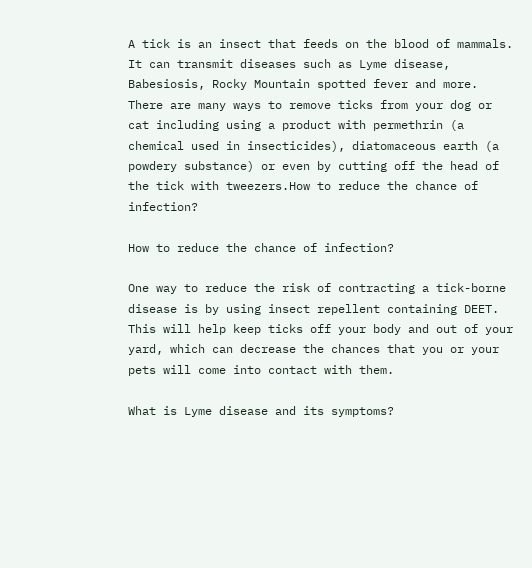A tick is an insect that feeds on the blood of mammals. It can transmit diseases such as Lyme disease, Babesiosis, Rocky Mountain spotted fever and more. There are many ways to remove ticks from your dog or cat including using a product with permethrin (a chemical used in insecticides), diatomaceous earth (a powdery substance) or even by cutting off the head of the tick with tweezers.How to reduce the chance of infection?

How to reduce the chance of infection?

One way to reduce the risk of contracting a tick-borne disease is by using insect repellent containing DEET. This will help keep ticks off your body and out of your yard, which can decrease the chances that you or your pets will come into contact with them.

What is Lyme disease and its symptoms?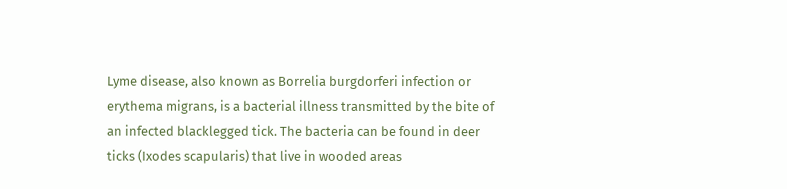Lyme disease, also known as Borrelia burgdorferi infection or erythema migrans, is a bacterial illness transmitted by the bite of an infected blacklegged tick. The bacteria can be found in deer ticks (Ixodes scapularis) that live in wooded areas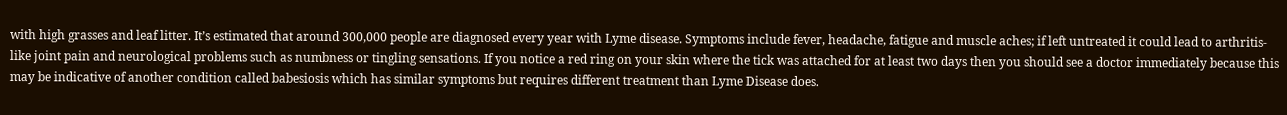with high grasses and leaf litter. It’s estimated that around 300,000 people are diagnosed every year with Lyme disease. Symptoms include fever, headache, fatigue and muscle aches; if left untreated it could lead to arthritis-like joint pain and neurological problems such as numbness or tingling sensations. If you notice a red ring on your skin where the tick was attached for at least two days then you should see a doctor immediately because this may be indicative of another condition called babesiosis which has similar symptoms but requires different treatment than Lyme Disease does.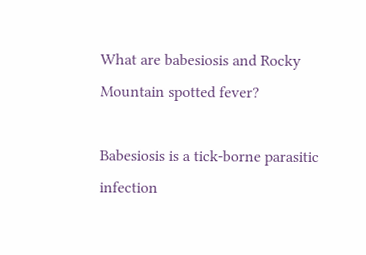What are babesiosis and Rocky Mountain spotted fever?

Babesiosis is a tick-borne parasitic infection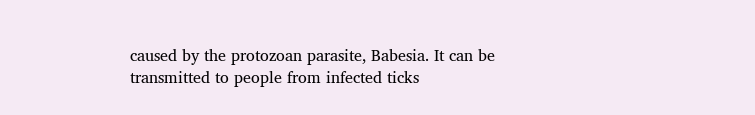caused by the protozoan parasite, Babesia. It can be transmitted to people from infected ticks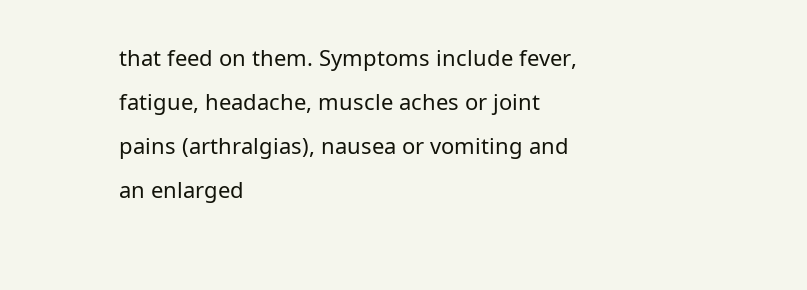that feed on them. Symptoms include fever, fatigue, headache, muscle aches or joint pains (arthralgias), nausea or vomiting and an enlarged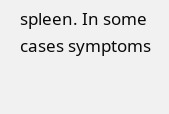spleen. In some cases symptoms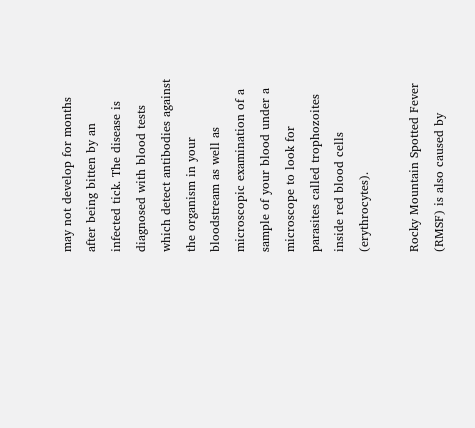may not develop for months after being bitten by an infected tick. The disease is diagnosed with blood tests which detect antibodies against the organism in your bloodstream as well as microscopic examination of a sample of your blood under a microscope to look for parasites called trophozoites inside red blood cells (erythrocytes).

Rocky Mountain Spotted Fever (RMSF) is also caused by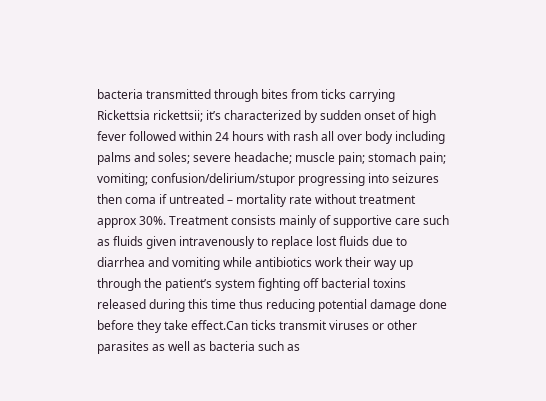bacteria transmitted through bites from ticks carrying Rickettsia rickettsii; it’s characterized by sudden onset of high fever followed within 24 hours with rash all over body including palms and soles; severe headache; muscle pain; stomach pain; vomiting; confusion/delirium/stupor progressing into seizures then coma if untreated – mortality rate without treatment approx 30%. Treatment consists mainly of supportive care such as fluids given intravenously to replace lost fluids due to diarrhea and vomiting while antibiotics work their way up through the patient’s system fighting off bacterial toxins released during this time thus reducing potential damage done before they take effect.Can ticks transmit viruses or other parasites as well as bacteria such as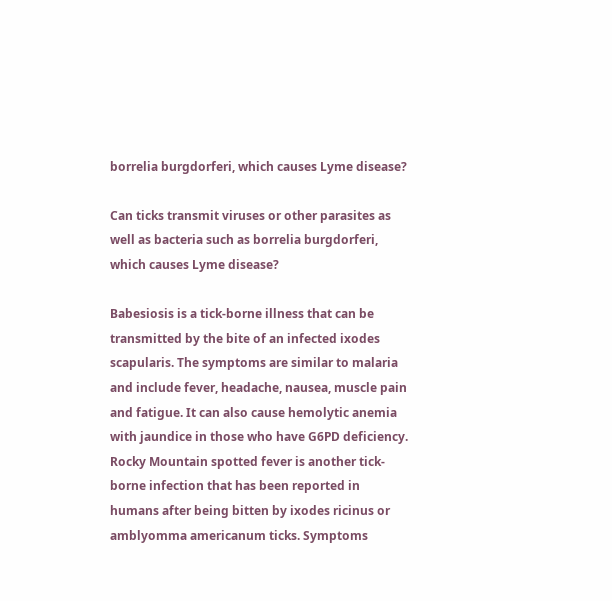borrelia burgdorferi, which causes Lyme disease?

Can ticks transmit viruses or other parasites as well as bacteria such as borrelia burgdorferi, which causes Lyme disease?

Babesiosis is a tick-borne illness that can be transmitted by the bite of an infected ixodes scapularis. The symptoms are similar to malaria and include fever, headache, nausea, muscle pain and fatigue. It can also cause hemolytic anemia with jaundice in those who have G6PD deficiency. Rocky Mountain spotted fever is another tick-borne infection that has been reported in humans after being bitten by ixodes ricinus or amblyomma americanum ticks. Symptoms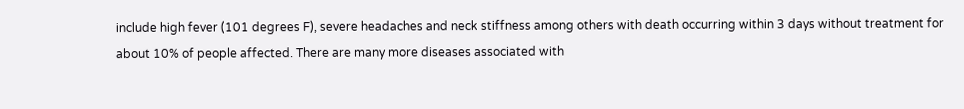include high fever (101 degrees F), severe headaches and neck stiffness among others with death occurring within 3 days without treatment for about 10% of people affected. There are many more diseases associated with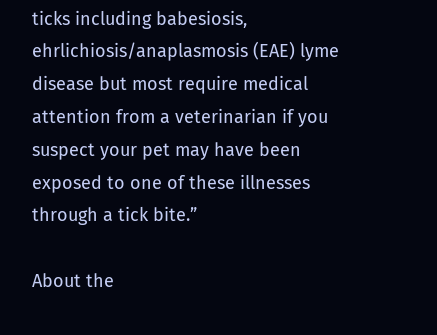ticks including babesiosis, ehrlichiosis/anaplasmosis (EAE) lyme disease but most require medical attention from a veterinarian if you suspect your pet may have been exposed to one of these illnesses through a tick bite.”

About the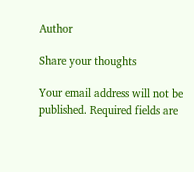Author

Share your thoughts

Your email address will not be published. Required fields are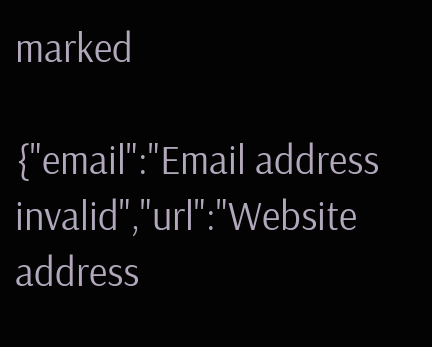marked

{"email":"Email address invalid","url":"Website address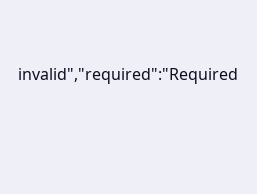invalid","required":"Required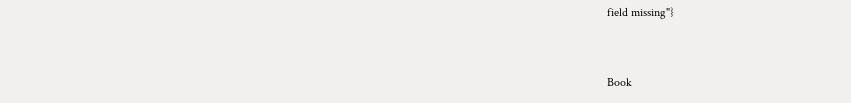field missing"}


Book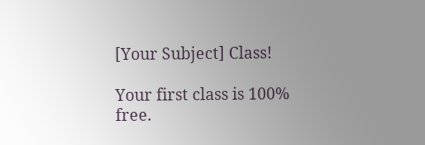[Your Subject] Class!

Your first class is 100% free.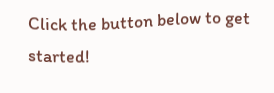Click the button below to get started!